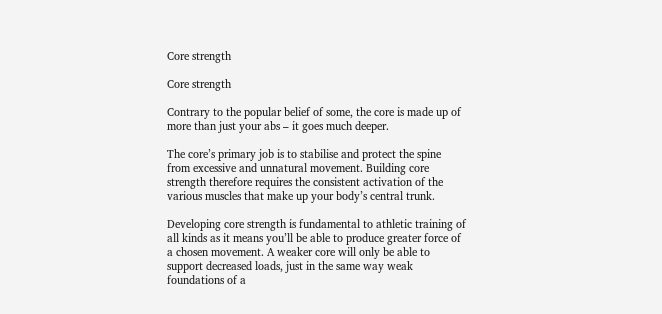Core strength

Core strength

Contrary to the popular belief of some, the core is made up of more than just your abs – it goes much deeper.

The core’s primary job is to stabilise and protect the spine from excessive and unnatural movement. Building core strength therefore requires the consistent activation of the various muscles that make up your body’s central trunk.

Developing core strength is fundamental to athletic training of all kinds as it means you’ll be able to produce greater force of a chosen movement. A weaker core will only be able to support decreased loads, just in the same way weak foundations of a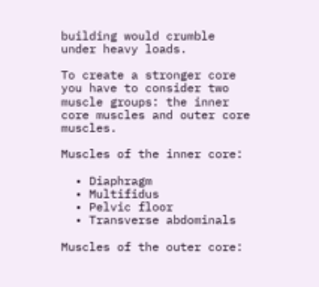building would crumble under heavy loads.

To create a stronger core you have to consider two muscle groups: the inner core muscles and outer core muscles.

Muscles of the inner core:

  • Diaphragm
  • Multifidus
  • Pelvic floor
  • Transverse abdominals

Muscles of the outer core: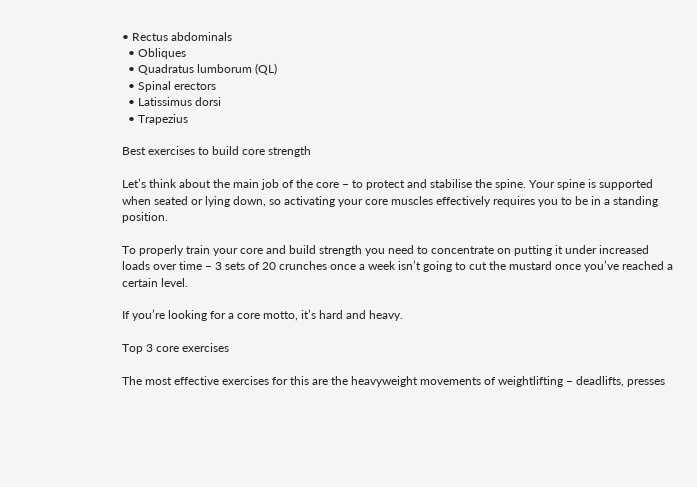• Rectus abdominals
  • Obliques
  • Quadratus lumborum (QL)
  • Spinal erectors
  • Latissimus dorsi
  • Trapezius

Best exercises to build core strength

Let’s think about the main job of the core – to protect and stabilise the spine. Your spine is supported when seated or lying down, so activating your core muscles effectively requires you to be in a standing position.

To properly train your core and build strength you need to concentrate on putting it under increased loads over time – 3 sets of 20 crunches once a week isn’t going to cut the mustard once you’ve reached a certain level.

If you’re looking for a core motto, it’s hard and heavy.

Top 3 core exercises

The most effective exercises for this are the heavyweight movements of weightlifting – deadlifts, presses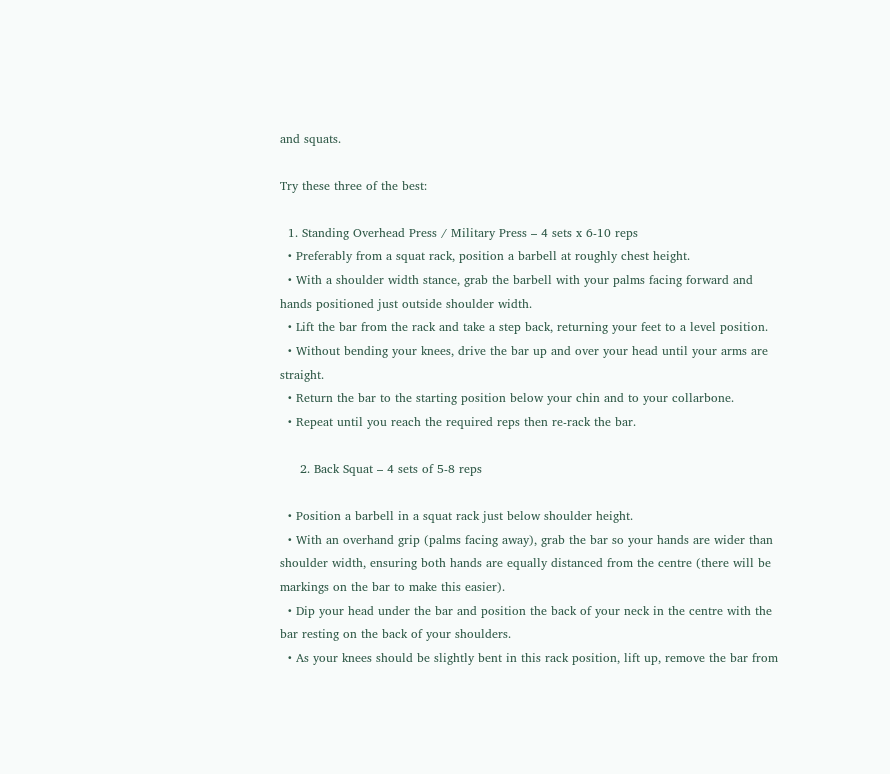and squats.

Try these three of the best:

  1. Standing Overhead Press / Military Press – 4 sets x 6-10 reps
  • Preferably from a squat rack, position a barbell at roughly chest height.
  • With a shoulder width stance, grab the barbell with your palms facing forward and hands positioned just outside shoulder width.
  • Lift the bar from the rack and take a step back, returning your feet to a level position.
  • Without bending your knees, drive the bar up and over your head until your arms are straight.
  • Return the bar to the starting position below your chin and to your collarbone.
  • Repeat until you reach the required reps then re-rack the bar.

     2. Back Squat – 4 sets of 5-8 reps

  • Position a barbell in a squat rack just below shoulder height.
  • With an overhand grip (palms facing away), grab the bar so your hands are wider than shoulder width, ensuring both hands are equally distanced from the centre (there will be markings on the bar to make this easier).
  • Dip your head under the bar and position the back of your neck in the centre with the bar resting on the back of your shoulders.
  • As your knees should be slightly bent in this rack position, lift up, remove the bar from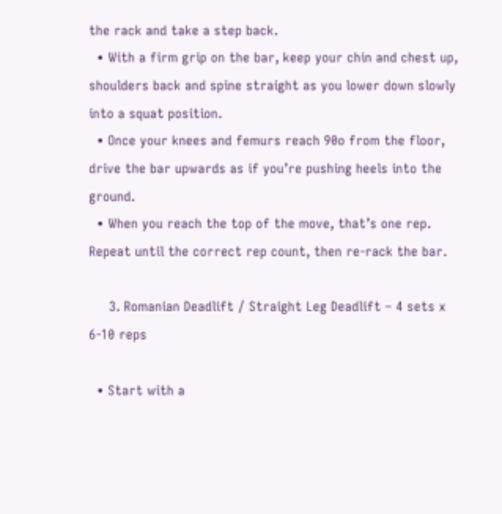the rack and take a step back.
  • With a firm grip on the bar, keep your chin and chest up, shoulders back and spine straight as you lower down slowly into a squat position.
  • Once your knees and femurs reach 90o from the floor, drive the bar upwards as if you’re pushing heels into the ground.
  • When you reach the top of the move, that’s one rep. Repeat until the correct rep count, then re-rack the bar.

     3. Romanian Deadlift / Straight Leg Deadlift – 4 sets x 6-10 reps

  • Start with a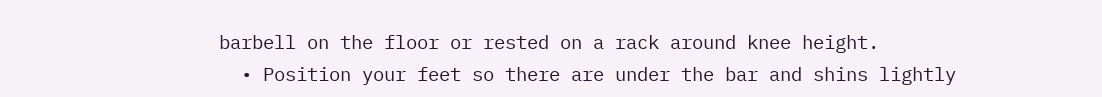barbell on the floor or rested on a rack around knee height.
  • Position your feet so there are under the bar and shins lightly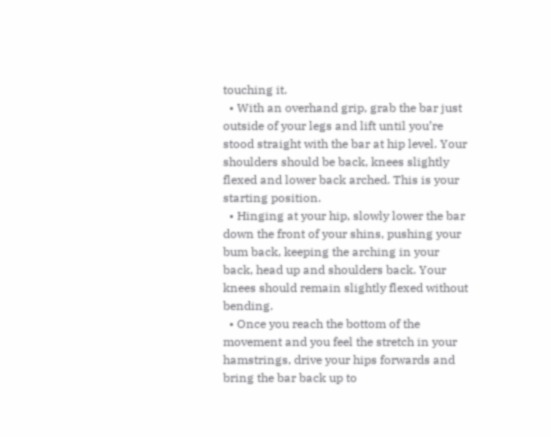touching it.
  • With an overhand grip, grab the bar just outside of your legs and lift until you’re stood straight with the bar at hip level. Your shoulders should be back, knees slightly flexed and lower back arched. This is your starting position.
  • Hinging at your hip, slowly lower the bar down the front of your shins, pushing your bum back, keeping the arching in your back, head up and shoulders back. Your knees should remain slightly flexed without bending.
  • Once you reach the bottom of the movement and you feel the stretch in your hamstrings, drive your hips forwards and bring the bar back up to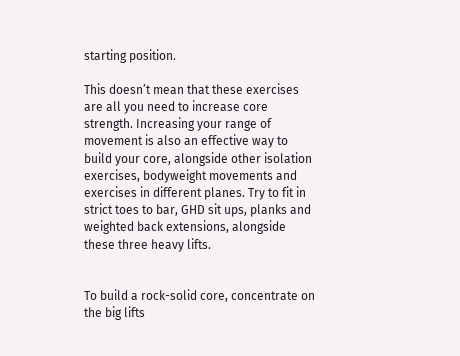starting position.

This doesn’t mean that these exercises are all you need to increase core strength. Increasing your range of movement is also an effective way to build your core, alongside other isolation exercises, bodyweight movements and exercises in different planes. Try to fit in strict toes to bar, GHD sit ups, planks and weighted back extensions, alongside these three heavy lifts.


To build a rock-solid core, concentrate on the big lifts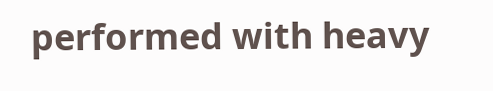performed with heavy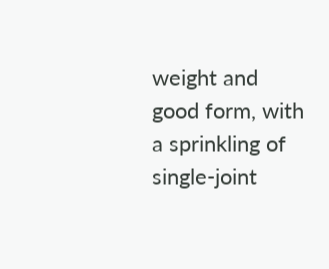weight and good form, with a sprinkling of single-joint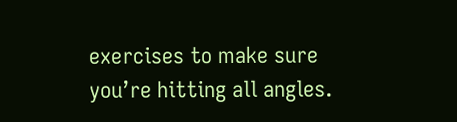exercises to make sure you’re hitting all angles.